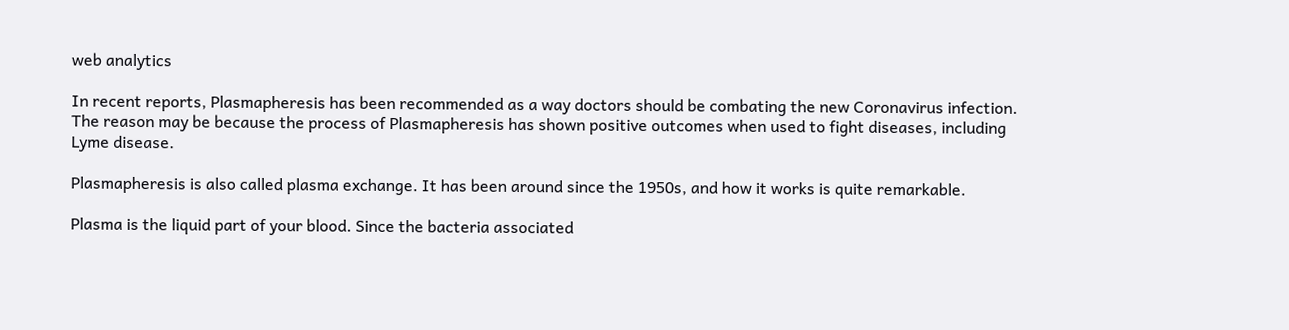web analytics

In recent reports, Plasmapheresis has been recommended as a way doctors should be combating the new Coronavirus infection. The reason may be because the process of Plasmapheresis has shown positive outcomes when used to fight diseases, including Lyme disease.

Plasmapheresis is also called plasma exchange. It has been around since the 1950s, and how it works is quite remarkable.

Plasma is the liquid part of your blood. Since the bacteria associated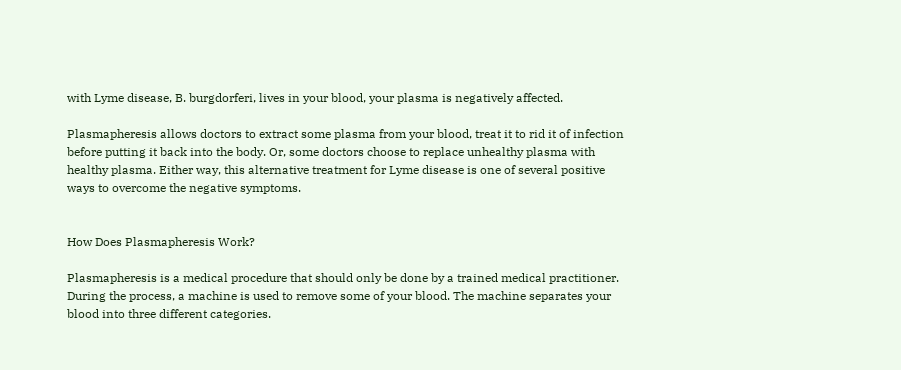with Lyme disease, B. burgdorferi, lives in your blood, your plasma is negatively affected.

Plasmapheresis allows doctors to extract some plasma from your blood, treat it to rid it of infection before putting it back into the body. Or, some doctors choose to replace unhealthy plasma with healthy plasma. Either way, this alternative treatment for Lyme disease is one of several positive ways to overcome the negative symptoms.


How Does Plasmapheresis Work?

Plasmapheresis is a medical procedure that should only be done by a trained medical practitioner. During the process, a machine is used to remove some of your blood. The machine separates your blood into three different categories.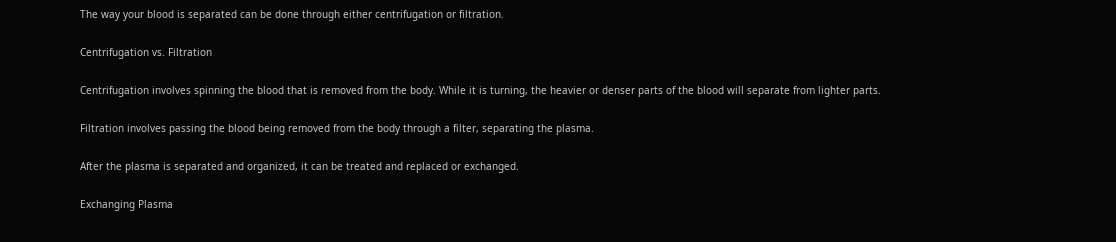The way your blood is separated can be done through either centrifugation or filtration.

Centrifugation vs. Filtration

Centrifugation involves spinning the blood that is removed from the body. While it is turning, the heavier or denser parts of the blood will separate from lighter parts.

Filtration involves passing the blood being removed from the body through a filter, separating the plasma.

After the plasma is separated and organized, it can be treated and replaced or exchanged.

Exchanging Plasma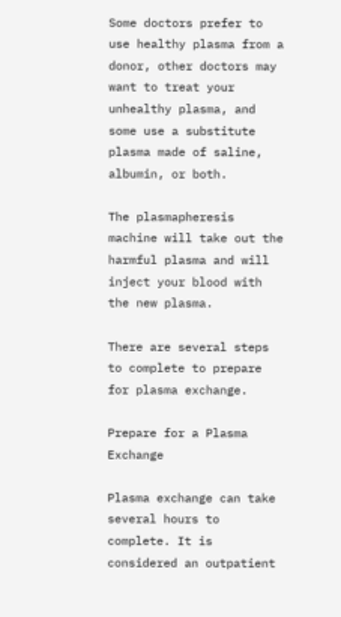Some doctors prefer to use healthy plasma from a donor, other doctors may want to treat your unhealthy plasma, and some use a substitute plasma made of saline, albumin, or both.

The plasmapheresis machine will take out the harmful plasma and will inject your blood with the new plasma.

There are several steps to complete to prepare for plasma exchange.

Prepare for a Plasma Exchange

Plasma exchange can take several hours to complete. It is considered an outpatient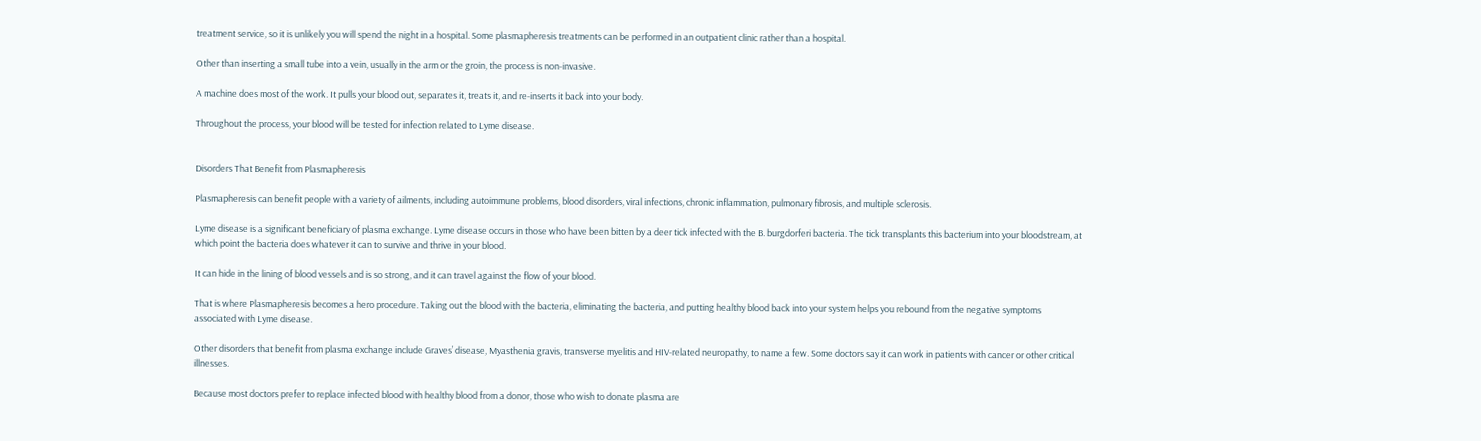treatment service, so it is unlikely you will spend the night in a hospital. Some plasmapheresis treatments can be performed in an outpatient clinic rather than a hospital.

Other than inserting a small tube into a vein, usually in the arm or the groin, the process is non-invasive.

A machine does most of the work. It pulls your blood out, separates it, treats it, and re-inserts it back into your body.

Throughout the process, your blood will be tested for infection related to Lyme disease.


Disorders That Benefit from Plasmapheresis

Plasmapheresis can benefit people with a variety of ailments, including autoimmune problems, blood disorders, viral infections, chronic inflammation, pulmonary fibrosis, and multiple sclerosis.

Lyme disease is a significant beneficiary of plasma exchange. Lyme disease occurs in those who have been bitten by a deer tick infected with the B. burgdorferi bacteria. The tick transplants this bacterium into your bloodstream, at which point the bacteria does whatever it can to survive and thrive in your blood.

It can hide in the lining of blood vessels and is so strong, and it can travel against the flow of your blood.

That is where Plasmapheresis becomes a hero procedure. Taking out the blood with the bacteria, eliminating the bacteria, and putting healthy blood back into your system helps you rebound from the negative symptoms associated with Lyme disease.

Other disorders that benefit from plasma exchange include Graves’ disease, Myasthenia gravis, transverse myelitis and HIV-related neuropathy, to name a few. Some doctors say it can work in patients with cancer or other critical illnesses.

Because most doctors prefer to replace infected blood with healthy blood from a donor, those who wish to donate plasma are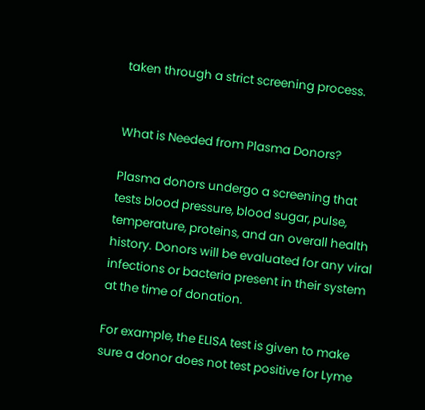taken through a strict screening process.


What is Needed from Plasma Donors?

Plasma donors undergo a screening that tests blood pressure, blood sugar, pulse, temperature, proteins, and an overall health history. Donors will be evaluated for any viral infections or bacteria present in their system at the time of donation.

For example, the ELISA test is given to make sure a donor does not test positive for Lyme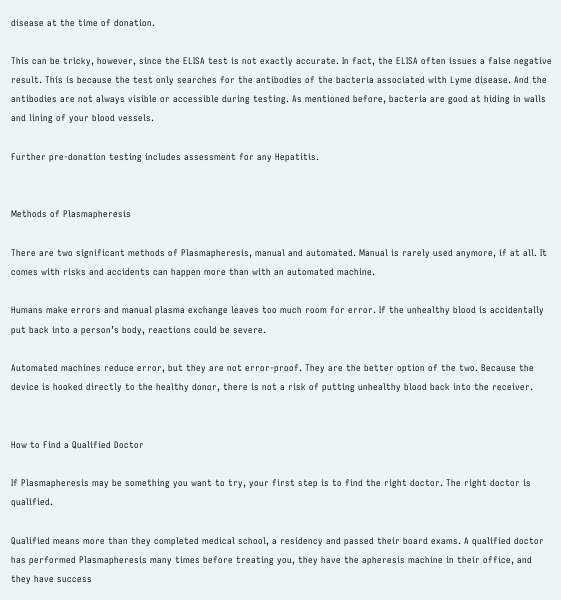disease at the time of donation.

This can be tricky, however, since the ELISA test is not exactly accurate. In fact, the ELISA often issues a false negative result. This is because the test only searches for the antibodies of the bacteria associated with Lyme disease. And the antibodies are not always visible or accessible during testing. As mentioned before, bacteria are good at hiding in walls and lining of your blood vessels.

Further pre-donation testing includes assessment for any Hepatitis.


Methods of Plasmapheresis

There are two significant methods of Plasmapheresis, manual and automated. Manual is rarely used anymore, if at all. It comes with risks and accidents can happen more than with an automated machine.

Humans make errors and manual plasma exchange leaves too much room for error. If the unhealthy blood is accidentally put back into a person’s body, reactions could be severe.

Automated machines reduce error, but they are not error-proof. They are the better option of the two. Because the device is hooked directly to the healthy donor, there is not a risk of putting unhealthy blood back into the receiver.


How to Find a Qualified Doctor

If Plasmapheresis may be something you want to try, your first step is to find the right doctor. The right doctor is qualified.

Qualified means more than they completed medical school, a residency and passed their board exams. A qualified doctor has performed Plasmapheresis many times before treating you, they have the apheresis machine in their office, and they have success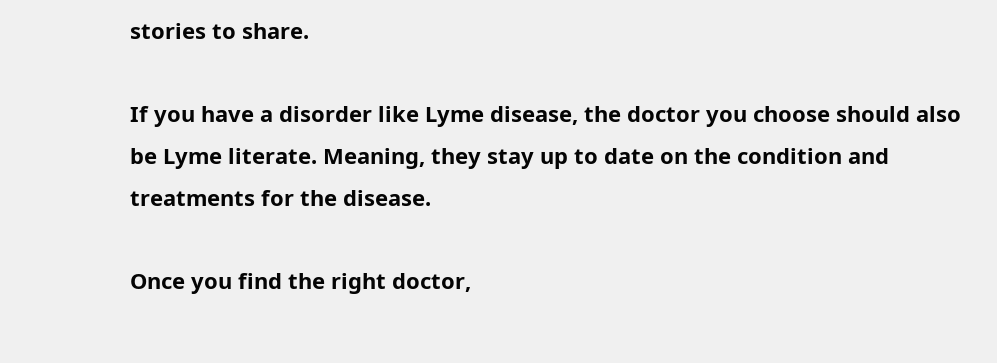stories to share.

If you have a disorder like Lyme disease, the doctor you choose should also be Lyme literate. Meaning, they stay up to date on the condition and treatments for the disease.

Once you find the right doctor,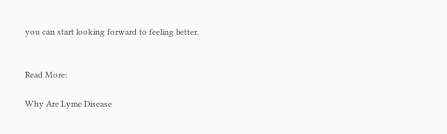you can start looking forward to feeling better.


Read More:

Why Are Lyme Disease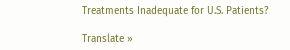Treatments Inadequate for U.S. Patients?

Translate »